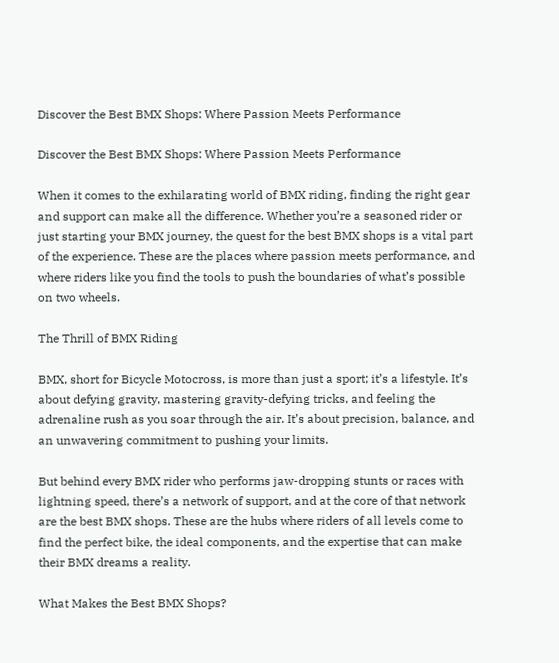Discover the Best BMX Shops: Where Passion Meets Performance

Discover the Best BMX Shops: Where Passion Meets Performance

When it comes to the exhilarating world of BMX riding, finding the right gear and support can make all the difference. Whether you’re a seasoned rider or just starting your BMX journey, the quest for the best BMX shops is a vital part of the experience. These are the places where passion meets performance, and where riders like you find the tools to push the boundaries of what’s possible on two wheels.

The Thrill of BMX Riding

BMX, short for Bicycle Motocross, is more than just a sport; it’s a lifestyle. It’s about defying gravity, mastering gravity-defying tricks, and feeling the adrenaline rush as you soar through the air. It’s about precision, balance, and an unwavering commitment to pushing your limits.

But behind every BMX rider who performs jaw-dropping stunts or races with lightning speed, there’s a network of support, and at the core of that network are the best BMX shops. These are the hubs where riders of all levels come to find the perfect bike, the ideal components, and the expertise that can make their BMX dreams a reality.

What Makes the Best BMX Shops?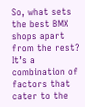So, what sets the best BMX shops apart from the rest? It’s a combination of factors that cater to the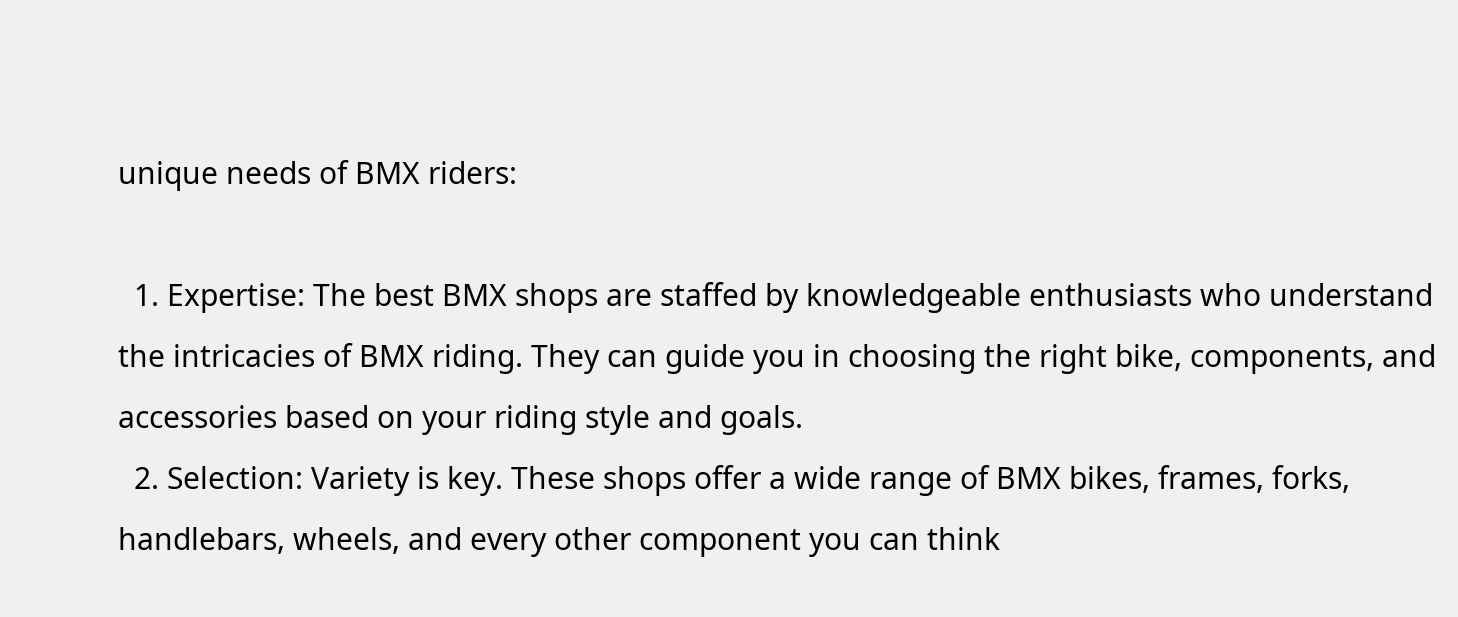unique needs of BMX riders:

  1. Expertise: The best BMX shops are staffed by knowledgeable enthusiasts who understand the intricacies of BMX riding. They can guide you in choosing the right bike, components, and accessories based on your riding style and goals.
  2. Selection: Variety is key. These shops offer a wide range of BMX bikes, frames, forks, handlebars, wheels, and every other component you can think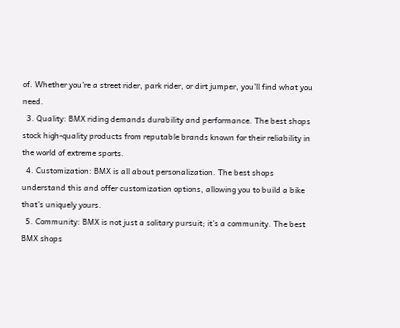of. Whether you’re a street rider, park rider, or dirt jumper, you’ll find what you need.
  3. Quality: BMX riding demands durability and performance. The best shops stock high-quality products from reputable brands known for their reliability in the world of extreme sports.
  4. Customization: BMX is all about personalization. The best shops understand this and offer customization options, allowing you to build a bike that’s uniquely yours.
  5. Community: BMX is not just a solitary pursuit; it’s a community. The best BMX shops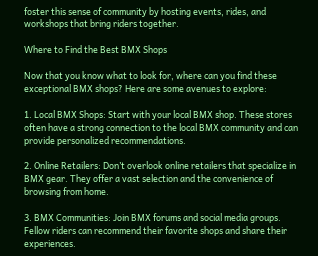foster this sense of community by hosting events, rides, and workshops that bring riders together.

Where to Find the Best BMX Shops

Now that you know what to look for, where can you find these exceptional BMX shops? Here are some avenues to explore:

1. Local BMX Shops: Start with your local BMX shop. These stores often have a strong connection to the local BMX community and can provide personalized recommendations.

2. Online Retailers: Don’t overlook online retailers that specialize in BMX gear. They offer a vast selection and the convenience of browsing from home.

3. BMX Communities: Join BMX forums and social media groups. Fellow riders can recommend their favorite shops and share their experiences.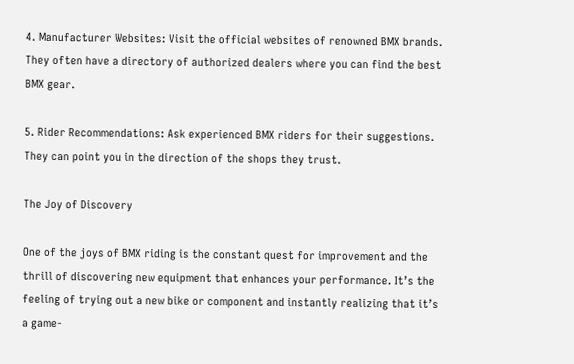4. Manufacturer Websites: Visit the official websites of renowned BMX brands. They often have a directory of authorized dealers where you can find the best BMX gear.

5. Rider Recommendations: Ask experienced BMX riders for their suggestions. They can point you in the direction of the shops they trust.

The Joy of Discovery

One of the joys of BMX riding is the constant quest for improvement and the thrill of discovering new equipment that enhances your performance. It’s the feeling of trying out a new bike or component and instantly realizing that it’s a game-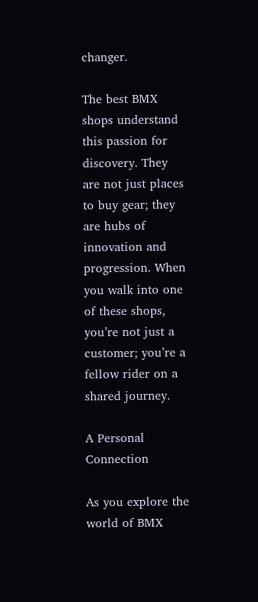changer.

The best BMX shops understand this passion for discovery. They are not just places to buy gear; they are hubs of innovation and progression. When you walk into one of these shops, you’re not just a customer; you’re a fellow rider on a shared journey.

A Personal Connection

As you explore the world of BMX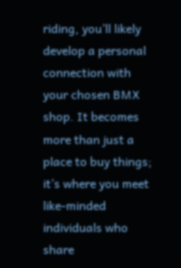riding, you’ll likely develop a personal connection with your chosen BMX shop. It becomes more than just a place to buy things; it’s where you meet like-minded individuals who share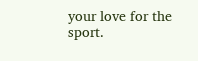your love for the sport.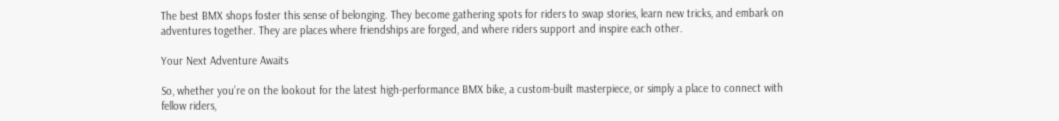The best BMX shops foster this sense of belonging. They become gathering spots for riders to swap stories, learn new tricks, and embark on adventures together. They are places where friendships are forged, and where riders support and inspire each other.

Your Next Adventure Awaits

So, whether you’re on the lookout for the latest high-performance BMX bike, a custom-built masterpiece, or simply a place to connect with fellow riders,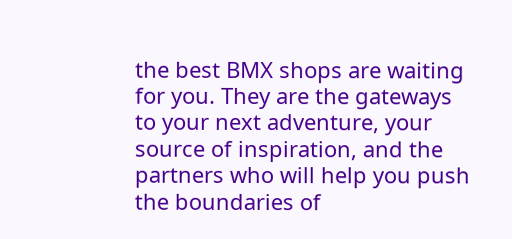the best BMX shops are waiting for you. They are the gateways to your next adventure, your source of inspiration, and the partners who will help you push the boundaries of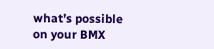what’s possible on your BMX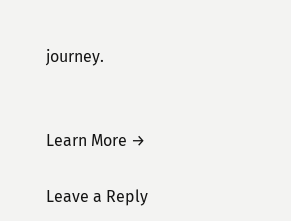journey.


Learn More →

Leave a Reply